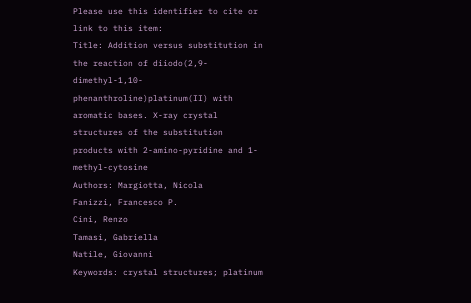Please use this identifier to cite or link to this item:
Title: Addition versus substitution in the reaction of diiodo(2,9-dimethyl-1,10-phenanthroline)platinum(II) with aromatic bases. X-ray crystal structures of the substitution products with 2-amino-pyridine and 1-methyl-cytosine
Authors: Margiotta, Nicola
Fanizzi, Francesco P.
Cini, Renzo
Tamasi, Gabriella
Natile, Giovanni
Keywords: crystal structures; platinum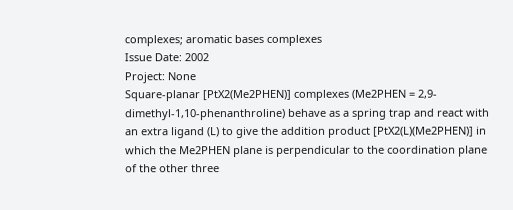complexes; aromatic bases complexes
Issue Date: 2002
Project: None
Square-planar [PtX2(Me2PHEN)] complexes (Me2PHEN = 2,9-dimethyl-1,10-phenanthroline) behave as a spring trap and react with an extra ligand (L) to give the addition product [PtX2(L)(Me2PHEN)] in which the Me2PHEN plane is perpendicular to the coordination plane of the other three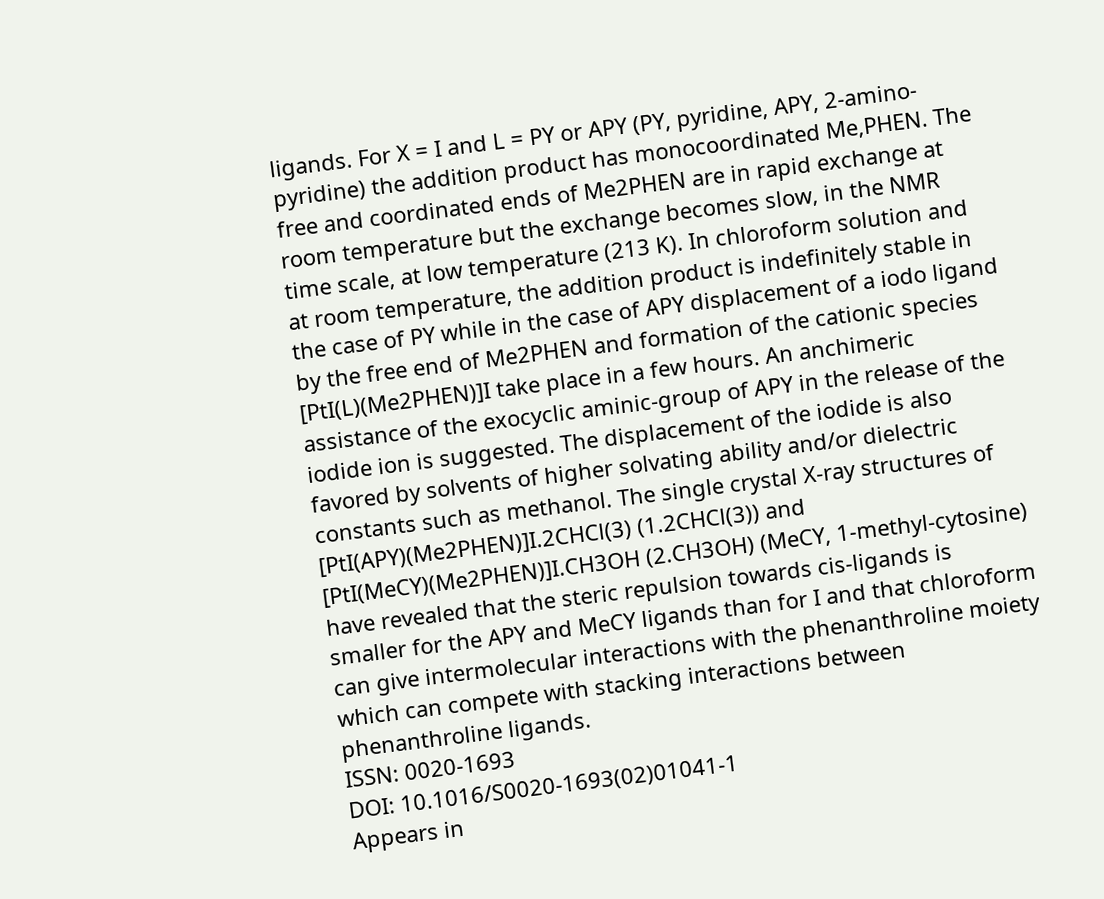ligands. For X = I and L = PY or APY (PY, pyridine, APY, 2-amino-pyridine) the addition product has monocoordinated Me,PHEN. The free and coordinated ends of Me2PHEN are in rapid exchange at room temperature but the exchange becomes slow, in the NMR time scale, at low temperature (213 K). In chloroform solution and at room temperature, the addition product is indefinitely stable in the case of PY while in the case of APY displacement of a iodo ligand by the free end of Me2PHEN and formation of the cationic species [PtI(L)(Me2PHEN)]I take place in a few hours. An anchimeric assistance of the exocyclic aminic-group of APY in the release of the iodide ion is suggested. The displacement of the iodide is also favored by solvents of higher solvating ability and/or dielectric constants such as methanol. The single crystal X-ray structures of [PtI(APY)(Me2PHEN)]I.2CHCl(3) (1.2CHCl(3)) and [PtI(MeCY)(Me2PHEN)]I.CH3OH (2.CH3OH) (MeCY, 1-methyl-cytosine) have revealed that the steric repulsion towards cis-ligands is smaller for the APY and MeCY ligands than for I and that chloroform can give intermolecular interactions with the phenanthroline moiety which can compete with stacking interactions between phenanthroline ligands.
ISSN: 0020-1693
DOI: 10.1016/S0020-1693(02)01041-1
Appears in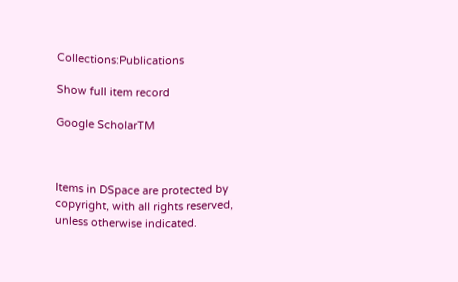Collections:Publications

Show full item record

Google ScholarTM



Items in DSpace are protected by copyright, with all rights reserved, unless otherwise indicated.